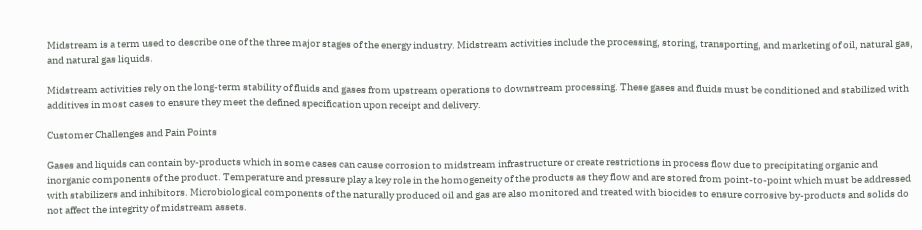Midstream is a term used to describe one of the three major stages of the energy industry. Midstream activities include the processing, storing, transporting, and marketing of oil, natural gas, and natural gas liquids.

Midstream activities rely on the long-term stability of fluids and gases from upstream operations to downstream processing. These gases and fluids must be conditioned and stabilized with additives in most cases to ensure they meet the defined specification upon receipt and delivery.

Customer Challenges and Pain Points

Gases and liquids can contain by-products which in some cases can cause corrosion to midstream infrastructure or create restrictions in process flow due to precipitating organic and inorganic components of the product. Temperature and pressure play a key role in the homogeneity of the products as they flow and are stored from point-to-point which must be addressed with stabilizers and inhibitors. Microbiological components of the naturally produced oil and gas are also monitored and treated with biocides to ensure corrosive by-products and solids do not affect the integrity of midstream assets.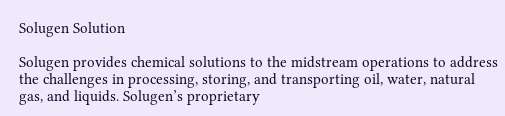Solugen Solution

Solugen provides chemical solutions to the midstream operations to address the challenges in processing, storing, and transporting oil, water, natural gas, and liquids. Solugen’s proprietary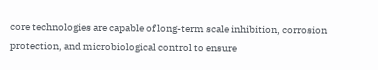core technologies are capable of long-term scale inhibition, corrosion protection, and microbiological control to ensure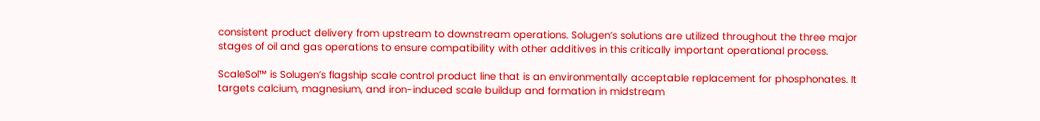consistent product delivery from upstream to downstream operations. Solugen’s solutions are utilized throughout the three major stages of oil and gas operations to ensure compatibility with other additives in this critically important operational process.

ScaleSol™ is Solugen’s flagship scale control product line that is an environmentally acceptable replacement for phosphonates. It targets calcium, magnesium, and iron-induced scale buildup and formation in midstream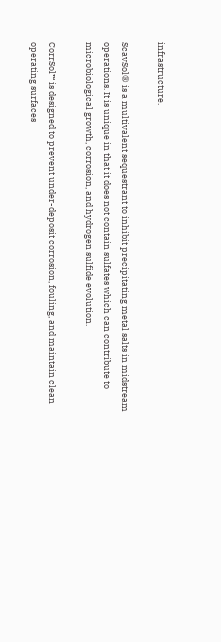infrastructure.

ScavSol® is a multivalent sequestrant to inhibit precipitating metal salts in midstream operations. It is unique in that it does not contain sulfates which can contribute to microbiological growth, corrosion, and hydrogen sulfide evolution.

CorrSol™ is designed to prevent under-deposit corrosion, fouling, and maintain clean operating surfaces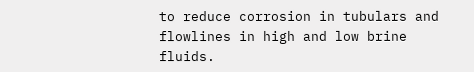to reduce corrosion in tubulars and flowlines in high and low brine fluids.